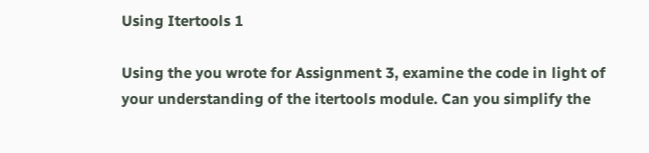Using Itertools 1

Using the you wrote for Assignment 3, examine the code in light of your understanding of the itertools module. Can you simplify the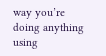way you’re doing anything using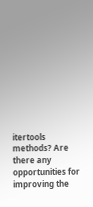itertools methods? Are there any opportunities for improving the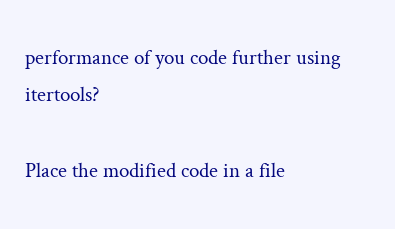performance of you code further using itertools?

Place the modified code in a file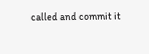called and commit it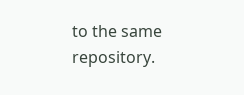to the same repository.